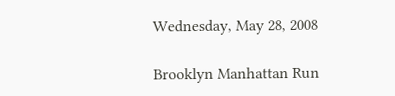Wednesday, May 28, 2008

Brooklyn Manhattan Run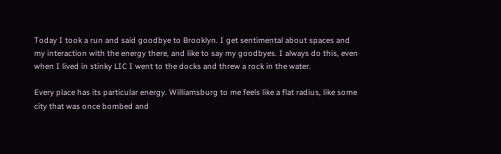Today I took a run and said goodbye to Brooklyn. I get sentimental about spaces and my interaction with the energy there, and like to say my goodbyes. I always do this, even when I lived in stinky LIC I went to the docks and threw a rock in the water.

Every place has its particular energy. Williamsburg to me feels like a flat radius, like some city that was once bombed and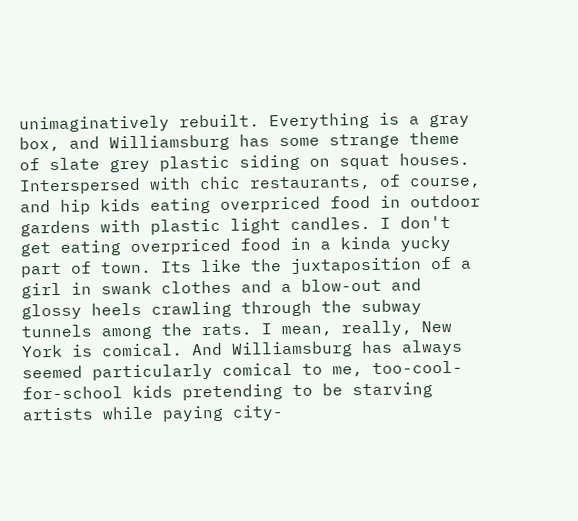unimaginatively rebuilt. Everything is a gray box, and Williamsburg has some strange theme of slate grey plastic siding on squat houses. Interspersed with chic restaurants, of course, and hip kids eating overpriced food in outdoor gardens with plastic light candles. I don't get eating overpriced food in a kinda yucky part of town. Its like the juxtaposition of a girl in swank clothes and a blow-out and glossy heels crawling through the subway tunnels among the rats. I mean, really, New York is comical. And Williamsburg has always seemed particularly comical to me, too-cool-for-school kids pretending to be starving artists while paying city-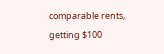comparable rents, getting $100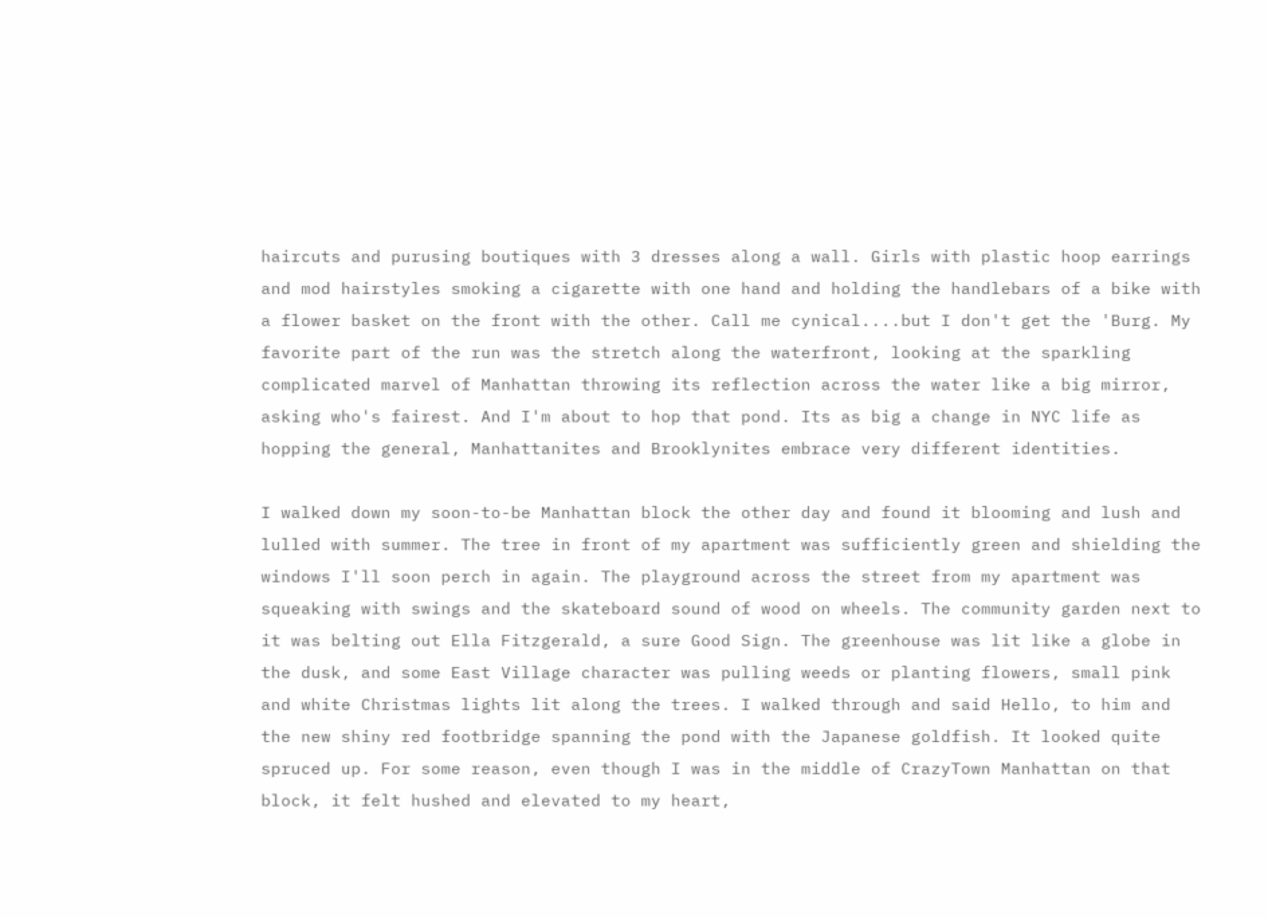haircuts and purusing boutiques with 3 dresses along a wall. Girls with plastic hoop earrings and mod hairstyles smoking a cigarette with one hand and holding the handlebars of a bike with a flower basket on the front with the other. Call me cynical....but I don't get the 'Burg. My favorite part of the run was the stretch along the waterfront, looking at the sparkling complicated marvel of Manhattan throwing its reflection across the water like a big mirror, asking who's fairest. And I'm about to hop that pond. Its as big a change in NYC life as hopping the general, Manhattanites and Brooklynites embrace very different identities.

I walked down my soon-to-be Manhattan block the other day and found it blooming and lush and lulled with summer. The tree in front of my apartment was sufficiently green and shielding the windows I'll soon perch in again. The playground across the street from my apartment was squeaking with swings and the skateboard sound of wood on wheels. The community garden next to it was belting out Ella Fitzgerald, a sure Good Sign. The greenhouse was lit like a globe in the dusk, and some East Village character was pulling weeds or planting flowers, small pink and white Christmas lights lit along the trees. I walked through and said Hello, to him and the new shiny red footbridge spanning the pond with the Japanese goldfish. It looked quite spruced up. For some reason, even though I was in the middle of CrazyTown Manhattan on that block, it felt hushed and elevated to my heart,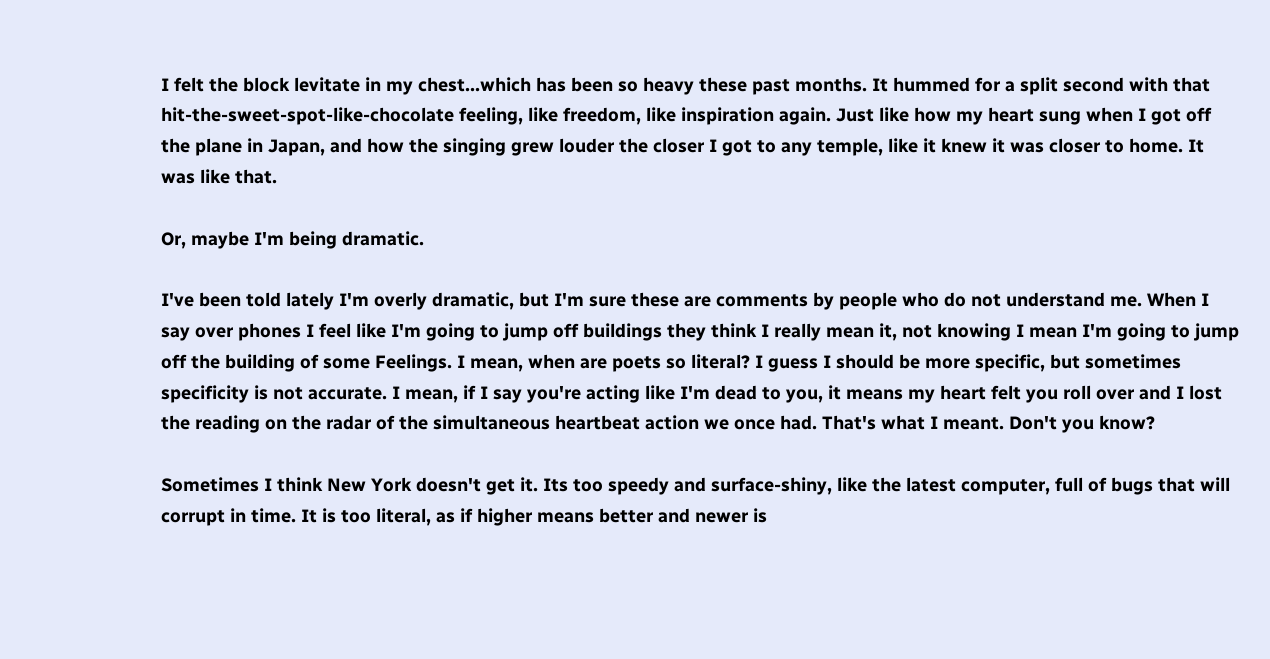I felt the block levitate in my chest...which has been so heavy these past months. It hummed for a split second with that hit-the-sweet-spot-like-chocolate feeling, like freedom, like inspiration again. Just like how my heart sung when I got off the plane in Japan, and how the singing grew louder the closer I got to any temple, like it knew it was closer to home. It was like that.

Or, maybe I'm being dramatic.

I've been told lately I'm overly dramatic, but I'm sure these are comments by people who do not understand me. When I say over phones I feel like I'm going to jump off buildings they think I really mean it, not knowing I mean I'm going to jump off the building of some Feelings. I mean, when are poets so literal? I guess I should be more specific, but sometimes specificity is not accurate. I mean, if I say you're acting like I'm dead to you, it means my heart felt you roll over and I lost the reading on the radar of the simultaneous heartbeat action we once had. That's what I meant. Don't you know?

Sometimes I think New York doesn't get it. Its too speedy and surface-shiny, like the latest computer, full of bugs that will corrupt in time. It is too literal, as if higher means better and newer is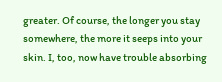greater. Of course, the longer you stay somewhere, the more it seeps into your skin. I, too, now have trouble absorbing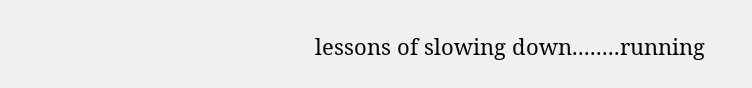lessons of slowing down........running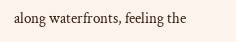along waterfronts, feeling the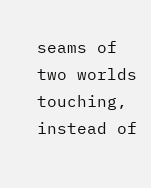seams of two worlds touching, instead of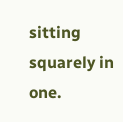sitting squarely in one.